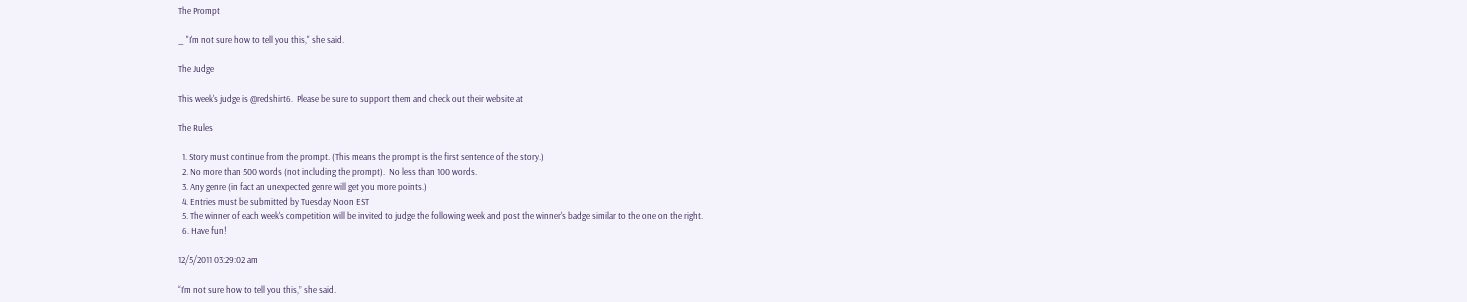The Prompt

_ "I'm not sure how to tell you this," she said.

The Judge

This week's judge is @redshirt6.  Please be sure to support them and check out their website at

The Rules

  1. Story must continue from the prompt. (This means the prompt is the first sentence of the story.)
  2. No more than 500 words (not including the prompt).  No less than 100 words.
  3. Any genre (in fact an unexpected genre will get you more points.)
  4. Entries must be submitted by Tuesday Noon EST
  5. The winner of each week's competition will be invited to judge the following week and post the winner's badge similar to the one on the right.
  6. Have fun!

12/5/2011 03:29:02 am

“I’m not sure how to tell you this,” she said.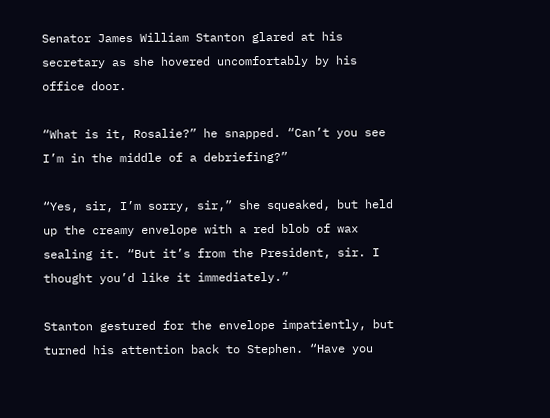Senator James William Stanton glared at his secretary as she hovered uncomfortably by his office door.

“What is it, Rosalie?” he snapped. “Can’t you see I’m in the middle of a debriefing?”

“Yes, sir, I’m sorry, sir,” she squeaked, but held up the creamy envelope with a red blob of wax sealing it. “But it’s from the President, sir. I thought you’d like it immediately.”

Stanton gestured for the envelope impatiently, but turned his attention back to Stephen. “Have you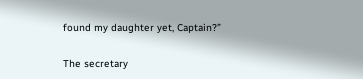found my daughter yet, Captain?”

The secretary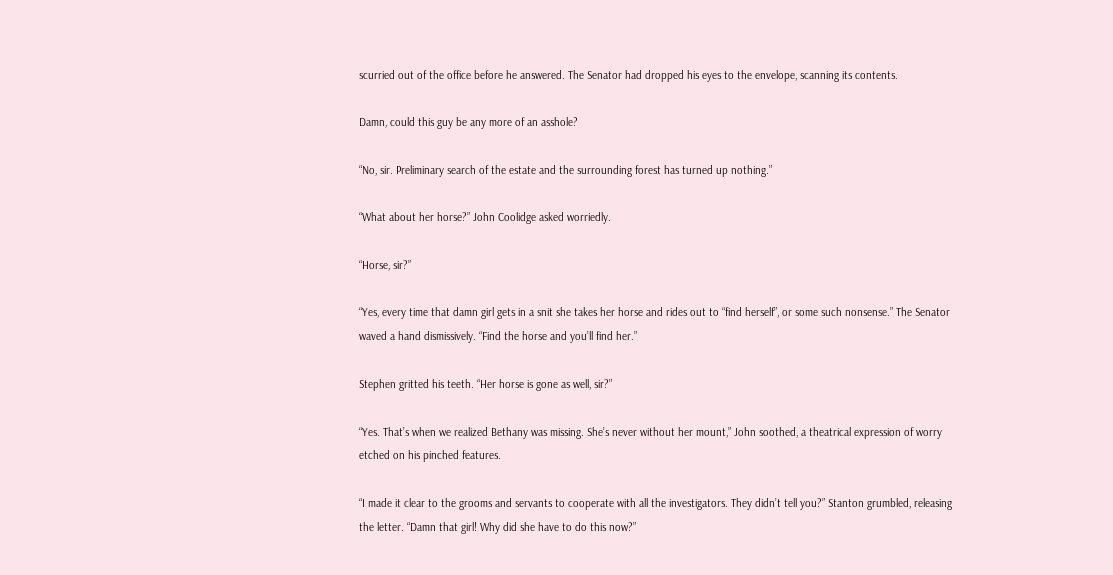scurried out of the office before he answered. The Senator had dropped his eyes to the envelope, scanning its contents.

Damn, could this guy be any more of an asshole?

“No, sir. Preliminary search of the estate and the surrounding forest has turned up nothing.”

“What about her horse?” John Coolidge asked worriedly.

“Horse, sir?”

“Yes, every time that damn girl gets in a snit she takes her horse and rides out to “find herself”, or some such nonsense.” The Senator waved a hand dismissively. “Find the horse and you’ll find her.”

Stephen gritted his teeth. “Her horse is gone as well, sir?”

“Yes. That’s when we realized Bethany was missing. She’s never without her mount,” John soothed, a theatrical expression of worry etched on his pinched features.

“I made it clear to the grooms and servants to cooperate with all the investigators. They didn’t tell you?” Stanton grumbled, releasing the letter. “Damn that girl! Why did she have to do this now?”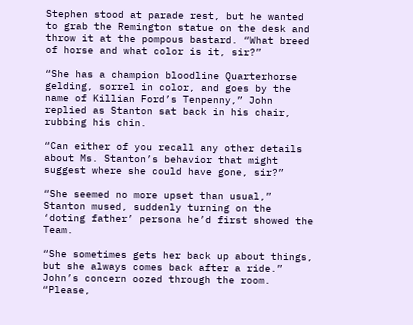Stephen stood at parade rest, but he wanted to grab the Remington statue on the desk and throw it at the pompous bastard. “What breed of horse and what color is it, sir?”

“She has a champion bloodline Quarterhorse gelding, sorrel in color, and goes by the name of Killian Ford’s Tenpenny,” John replied as Stanton sat back in his chair, rubbing his chin.

“Can either of you recall any other details about Ms. Stanton’s behavior that might suggest where she could have gone, sir?”

“She seemed no more upset than usual,” Stanton mused, suddenly turning on the ‘doting father’ persona he’d first showed the Team.

“She sometimes gets her back up about things, but she always comes back after a ride.” John’s concern oozed through the room. “Please,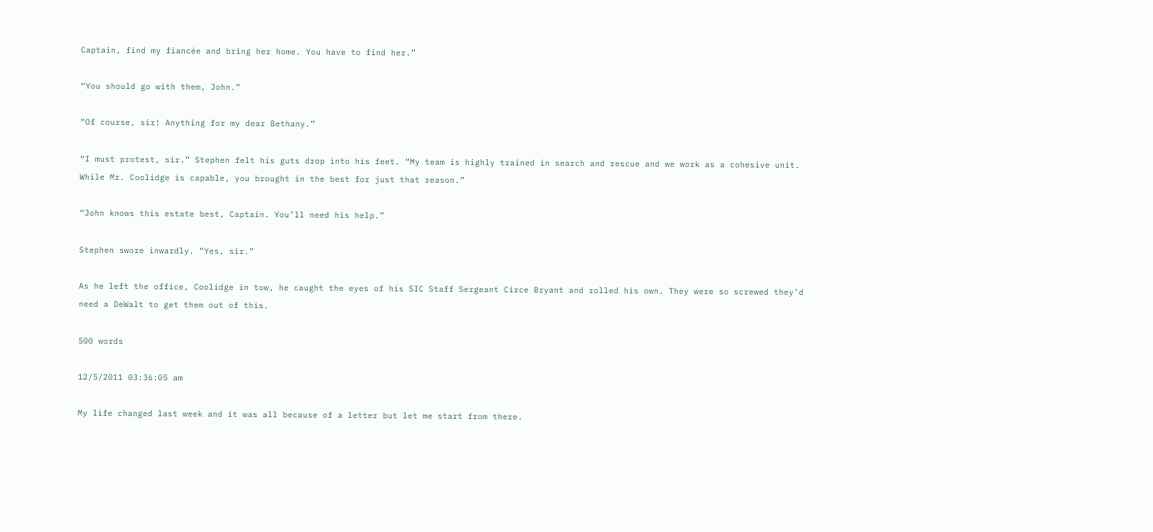Captain, find my fiancée and bring her home. You have to find her.”

“You should go with them, John.”

“Of course, sir! Anything for my dear Bethany.”

“I must protest, sir.” Stephen felt his guts drop into his feet. “My team is highly trained in search and rescue and we work as a cohesive unit. While Mr. Coolidge is capable, you brought in the best for just that reason.”

“John knows this estate best, Captain. You’ll need his help.”

Stephen swore inwardly. “Yes, sir.”

As he left the office, Coolidge in tow, he caught the eyes of his SIC Staff Sergeant Circe Bryant and rolled his own. They were so screwed they’d need a DeWalt to get them out of this.

500 words

12/5/2011 03:36:05 am

My life changed last week and it was all because of a letter but let me start from there.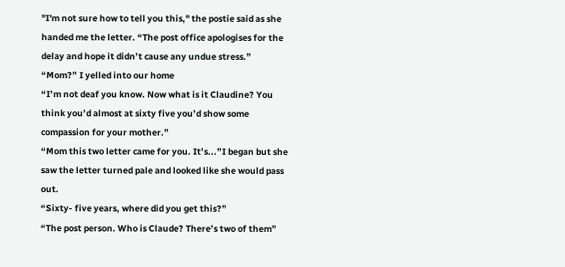"I'm not sure how to tell you this," the postie said as she handed me the letter. “The post office apologises for the delay and hope it didn’t cause any undue stress.”
“Mom?” I yelled into our home
“I’m not deaf you know. Now what is it Claudine? You think you’d almost at sixty five you’d show some compassion for your mother.”
“Mom this two letter came for you. It’s...”I began but she saw the letter turned pale and looked like she would pass out.
“Sixty- five years, where did you get this?”
“The post person. Who is Claude? There’s two of them”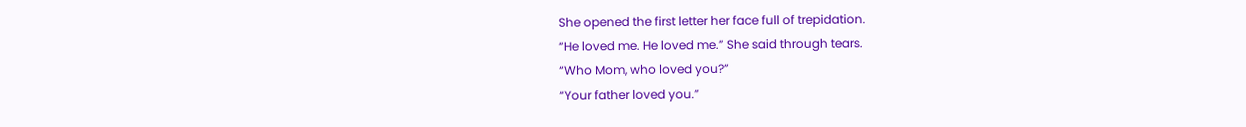She opened the first letter her face full of trepidation.
“He loved me. He loved me.” She said through tears.
“Who Mom, who loved you?”
“Your father loved you.”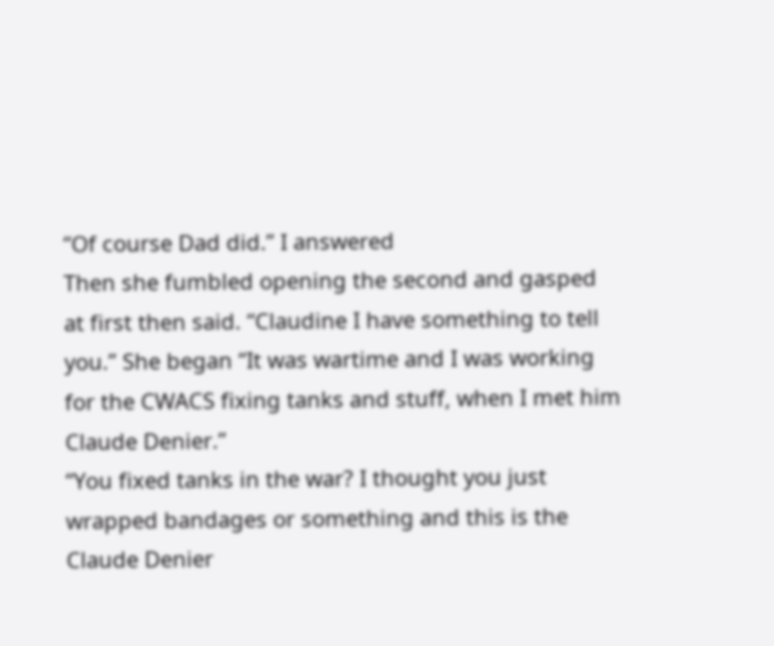“Of course Dad did.” I answered
Then she fumbled opening the second and gasped at first then said. “Claudine I have something to tell you.” She began “It was wartime and I was working for the CWACS fixing tanks and stuff, when I met him Claude Denier.”
“You fixed tanks in the war? I thought you just wrapped bandages or something and this is the Claude Denier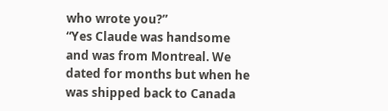who wrote you?”
“Yes Claude was handsome and was from Montreal. We dated for months but when he was shipped back to Canada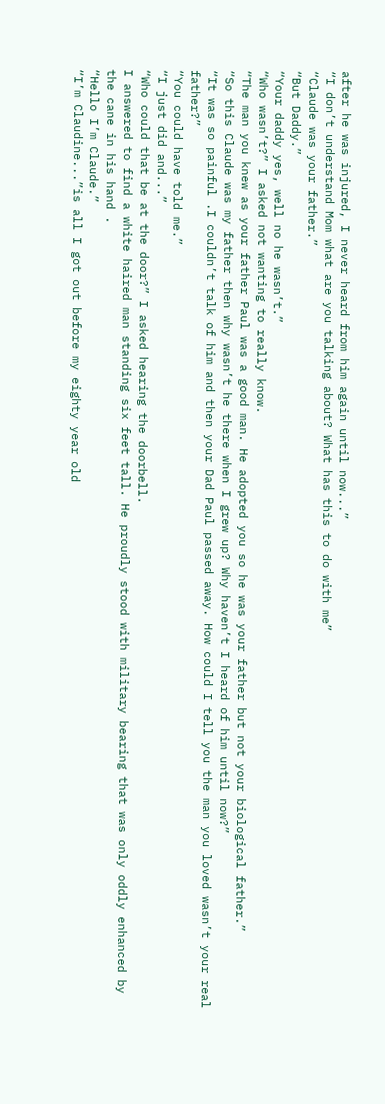after he was injured, I never heard from him again until now...”
“I don’t understand Mom what are you talking about? What has this to do with me”
“Claude was your father.”
“But Daddy.”
“Your daddy yes, well no he wasn’t.”
“Who wasn’t?” I asked not wanting to really know.
“The man you knew as your father Paul was a good man. He adopted you so he was your father but not your biological father.”
“So this Claude was my father then why wasn’t he there when I grew up? Why haven’t I heard of him until now?”
“It was so painful .I couldn’t talk of him and then your Dad Paul passed away. How could I tell you the man you loved wasn’t your real father?”
“You could have told me.”
“I just did and...”
“Who could that be at the door?” I asked hearing the doorbell.
I answered to find a white haired man standing six feet tall. He proudly stood with military bearing that was only oddly enhanced by the cane in his hand .
“Hello I’m Claude.”
“I’m Claudine...”is all I got out before my eighty year old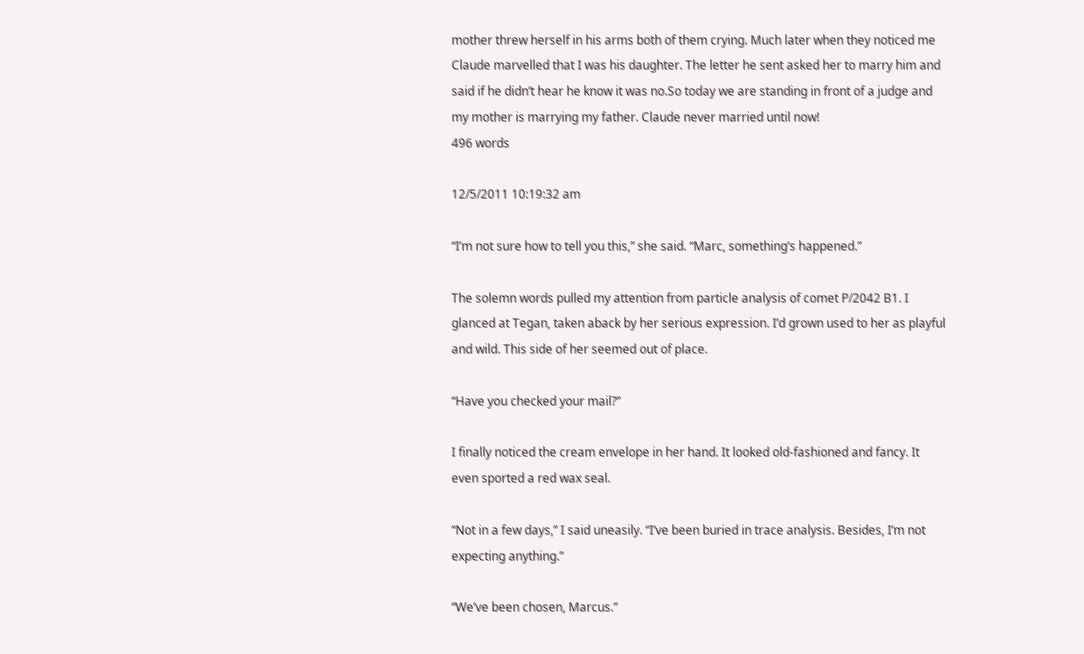mother threw herself in his arms both of them crying. Much later when they noticed me Claude marvelled that I was his daughter. The letter he sent asked her to marry him and said if he didn’t hear he know it was no.So today we are standing in front of a judge and my mother is marrying my father. Claude never married until now!
496 words

12/5/2011 10:19:32 am

“I’m not sure how to tell you this,” she said. “Marc, something’s happened.”

The solemn words pulled my attention from particle analysis of comet P/2042 B1. I glanced at Tegan, taken aback by her serious expression. I’d grown used to her as playful and wild. This side of her seemed out of place.

“Have you checked your mail?”

I finally noticed the cream envelope in her hand. It looked old-fashioned and fancy. It even sported a red wax seal.

“Not in a few days,” I said uneasily. “I’ve been buried in trace analysis. Besides, I’m not expecting anything.”

“We’ve been chosen, Marcus.”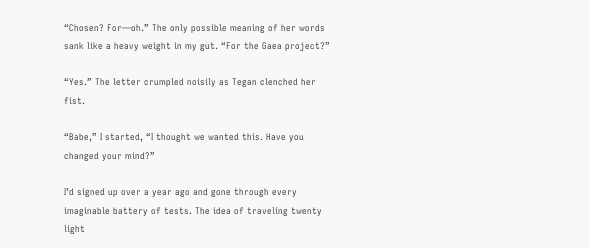“Chosen? For—oh.” The only possible meaning of her words sank like a heavy weight in my gut. “For the Gaea project?”

“Yes.” The letter crumpled noisily as Tegan clenched her fist.

“Babe,” I started, “I thought we wanted this. Have you changed your mind?”

I’d signed up over a year ago and gone through every imaginable battery of tests. The idea of traveling twenty light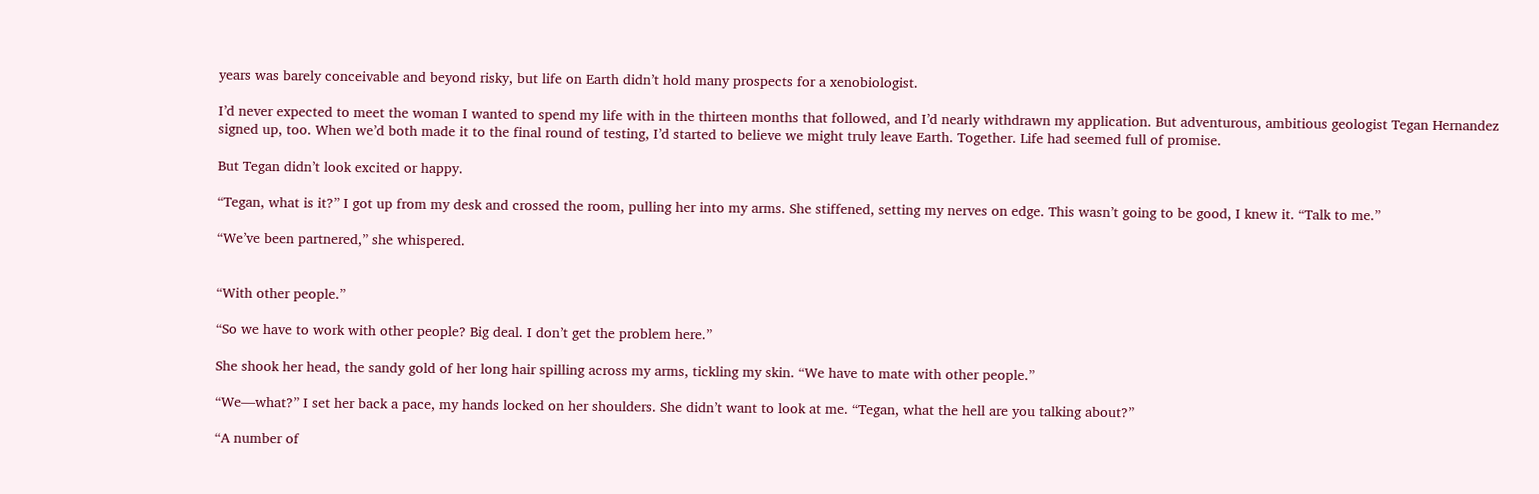years was barely conceivable and beyond risky, but life on Earth didn’t hold many prospects for a xenobiologist.

I’d never expected to meet the woman I wanted to spend my life with in the thirteen months that followed, and I’d nearly withdrawn my application. But adventurous, ambitious geologist Tegan Hernandez signed up, too. When we’d both made it to the final round of testing, I’d started to believe we might truly leave Earth. Together. Life had seemed full of promise.

But Tegan didn’t look excited or happy.

“Tegan, what is it?” I got up from my desk and crossed the room, pulling her into my arms. She stiffened, setting my nerves on edge. This wasn’t going to be good, I knew it. “Talk to me.”

“We’ve been partnered,” she whispered.


“With other people.”

“So we have to work with other people? Big deal. I don’t get the problem here.”

She shook her head, the sandy gold of her long hair spilling across my arms, tickling my skin. “We have to mate with other people.”

“We—what?” I set her back a pace, my hands locked on her shoulders. She didn’t want to look at me. “Tegan, what the hell are you talking about?”

“A number of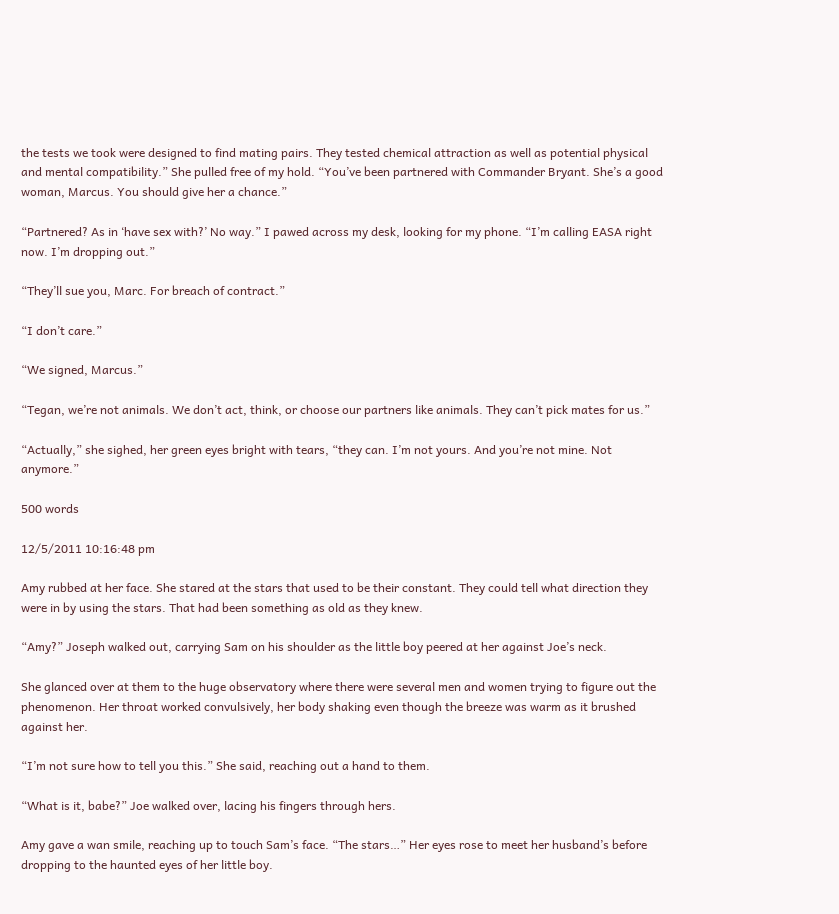the tests we took were designed to find mating pairs. They tested chemical attraction as well as potential physical and mental compatibility.” She pulled free of my hold. “You’ve been partnered with Commander Bryant. She’s a good woman, Marcus. You should give her a chance.”

“Partnered? As in ‘have sex with?’ No way.” I pawed across my desk, looking for my phone. “I’m calling EASA right now. I’m dropping out.”

“They’ll sue you, Marc. For breach of contract.”

“I don’t care.”

“We signed, Marcus.”

“Tegan, we’re not animals. We don’t act, think, or choose our partners like animals. They can’t pick mates for us.”

“Actually,” she sighed, her green eyes bright with tears, “they can. I’m not yours. And you’re not mine. Not anymore.”

500 words

12/5/2011 10:16:48 pm

Amy rubbed at her face. She stared at the stars that used to be their constant. They could tell what direction they were in by using the stars. That had been something as old as they knew.

“Amy?” Joseph walked out, carrying Sam on his shoulder as the little boy peered at her against Joe’s neck.

She glanced over at them to the huge observatory where there were several men and women trying to figure out the phenomenon. Her throat worked convulsively, her body shaking even though the breeze was warm as it brushed against her.

“I’m not sure how to tell you this.” She said, reaching out a hand to them.

“What is it, babe?” Joe walked over, lacing his fingers through hers.

Amy gave a wan smile, reaching up to touch Sam’s face. “The stars…” Her eyes rose to meet her husband’s before dropping to the haunted eyes of her little boy.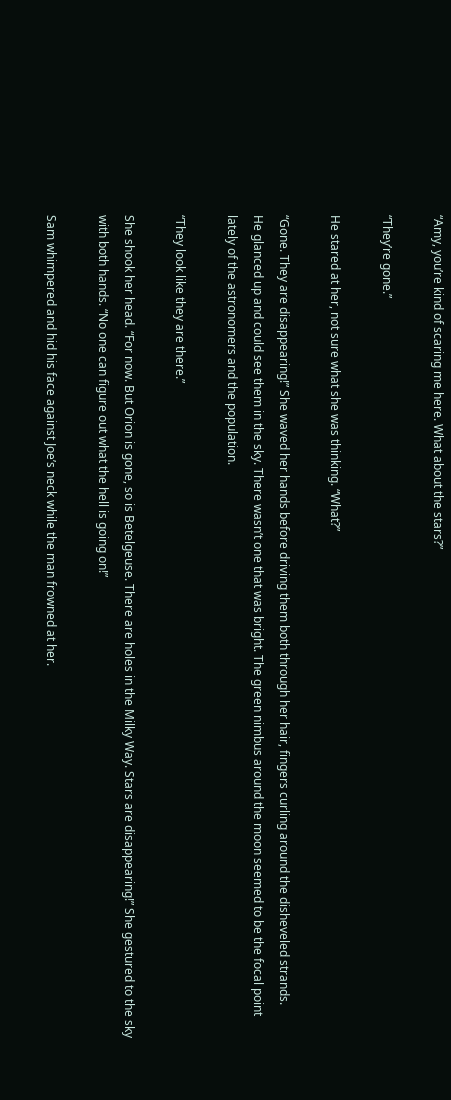“Amy, you’re kind of scaring me here. What about the stars?”

“They’re gone.”

He stared at her, not sure what she was thinking. “What?”

“Gone. They are disappearing!” She waved her hands before driving them both through her hair, fingers curling around the disheveled strands.
He glanced up and could see them in the sky. There wasn’t one that was bright. The green nimbus around the moon seemed to be the focal point lately of the astronomers and the population.

“They look like they are there.”

She shook her head. “For now. But Orion is gone, so is Betelgeuse. There are holes in the Milky Way. Stars are disappearing!” She gestured to the sky with both hands. “No one can figure out what the hell is going on!”

Sam whimpered and hid his face against Joe’s neck while the man frowned at her.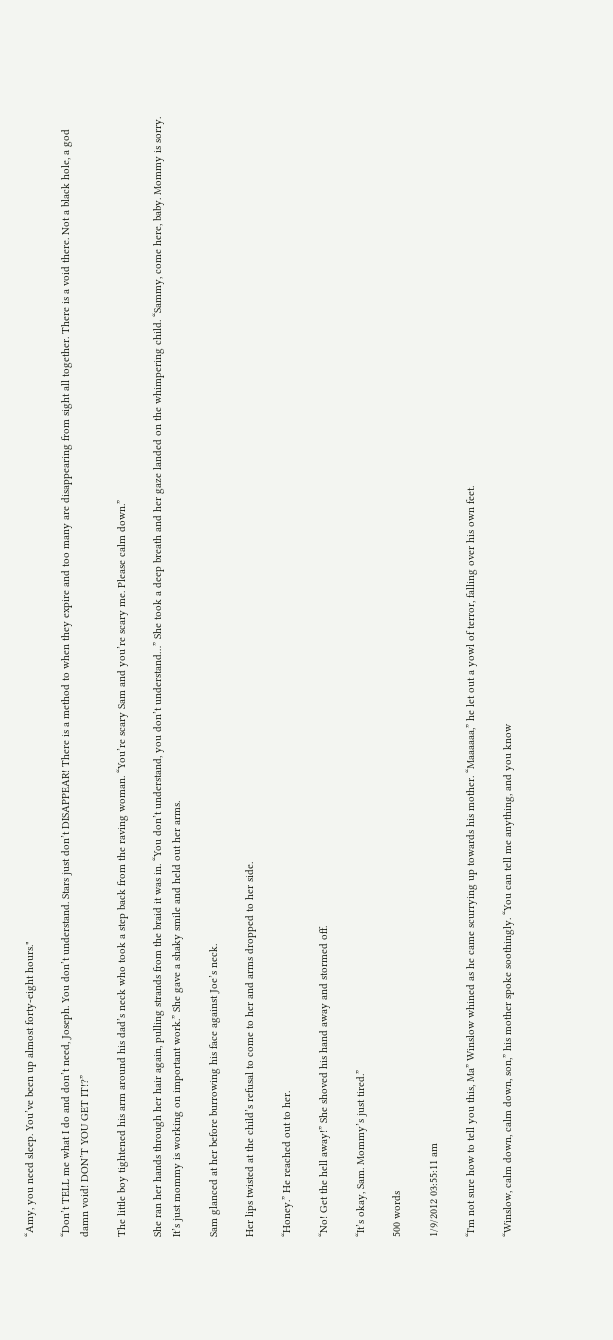“Amy, you need sleep. You’ve been up almost forty-eight hours."

“Don’t TELL me what I do and don’t need, Joseph. You don’t understand. Stars just don’t DISAPPEAR! There is a method to when they expire and too many are disappearing from sight all together. There is a void there. Not a black hole, a god damn void! DON’T YOU GET IT!?”

The little boy tightened his arm around his dad’s neck who took a step back from the raving woman. “You’re scary Sam and you’re scary me. Please calm down.”

She ran her hands through her hair again, pulling strands from the braid it was in. “You don’t understand, you don’t understand…” She took a deep breath and her gaze landed on the whimpering child. “Sammy, come here, baby. Mommy is sorry. It’s just mommy is working on important work.” She gave a shaky smile and held out her arms.

Sam glanced at her before burrowing his face against Joe’s neck.

Her lips twisted at the child’s refusal to come to her and arms dropped to her side.

“Honey.” He reached out to her.

“No! Get the hell away!” She shoved his hand away and stormed off.

“It’s okay, Sam. Mommy’s just tired.”

500 words

1/9/2012 03:55:11 am

“I'm not sure how to tell you this, Ma” Winslow whined as he came scurrying up towards his mother. “Maaaaaa,” he let out a yowl of terror, falling over his own feet.

“Winslow, calm down, calm down, son,” his mother spoke soothingly. “You can tell me anything, and you know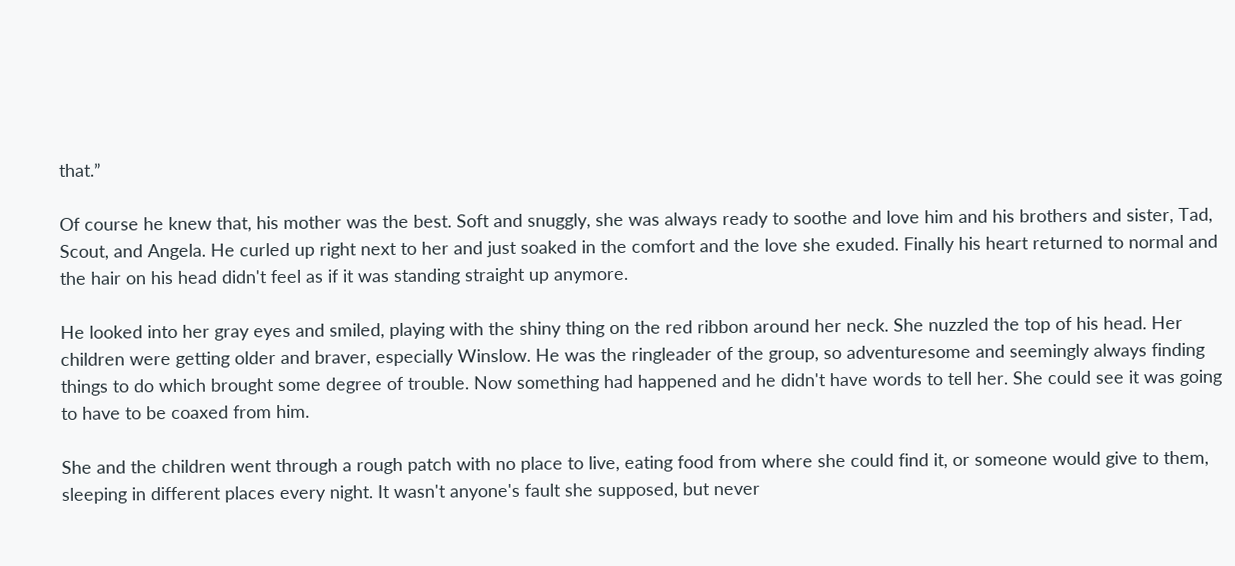that.”

Of course he knew that, his mother was the best. Soft and snuggly, she was always ready to soothe and love him and his brothers and sister, Tad, Scout, and Angela. He curled up right next to her and just soaked in the comfort and the love she exuded. Finally his heart returned to normal and the hair on his head didn't feel as if it was standing straight up anymore.

He looked into her gray eyes and smiled, playing with the shiny thing on the red ribbon around her neck. She nuzzled the top of his head. Her children were getting older and braver, especially Winslow. He was the ringleader of the group, so adventuresome and seemingly always finding things to do which brought some degree of trouble. Now something had happened and he didn't have words to tell her. She could see it was going to have to be coaxed from him.

She and the children went through a rough patch with no place to live, eating food from where she could find it, or someone would give to them, sleeping in different places every night. It wasn't anyone's fault she supposed, but never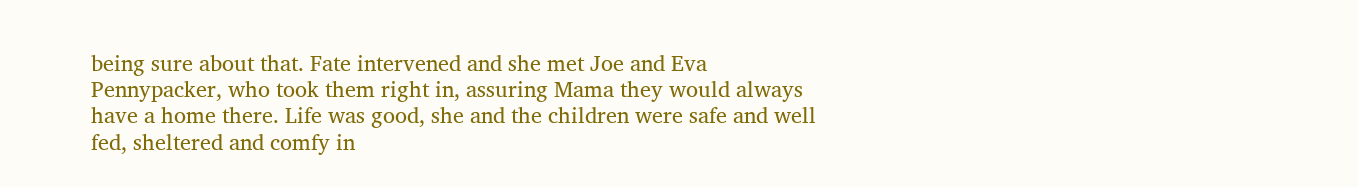being sure about that. Fate intervened and she met Joe and Eva Pennypacker, who took them right in, assuring Mama they would always have a home there. Life was good, she and the children were safe and well fed, sheltered and comfy in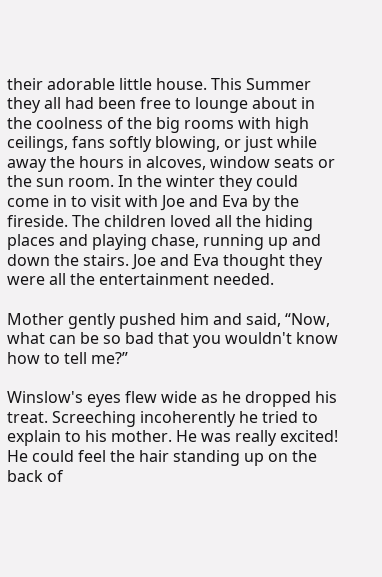their adorable little house. This Summer they all had been free to lounge about in the coolness of the big rooms with high ceilings, fans softly blowing, or just while away the hours in alcoves, window seats or the sun room. In the winter they could come in to visit with Joe and Eva by the fireside. The children loved all the hiding places and playing chase, running up and down the stairs. Joe and Eva thought they were all the entertainment needed.

Mother gently pushed him and said, “Now, what can be so bad that you wouldn't know how to tell me?”

Winslow's eyes flew wide as he dropped his treat. Screeching incoherently he tried to explain to his mother. He was really excited! He could feel the hair standing up on the back of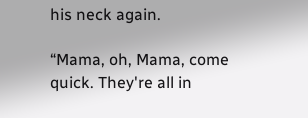his neck again.

“Mama, oh, Mama, come quick. They're all in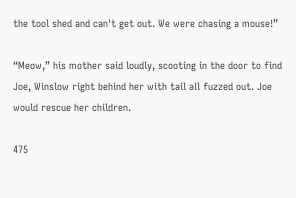the tool shed and can't get out. We were chasing a mouse!”

“Meow,” his mother said loudly, scooting in the door to find Joe, Winslow right behind her with tail all fuzzed out. Joe would rescue her children.

475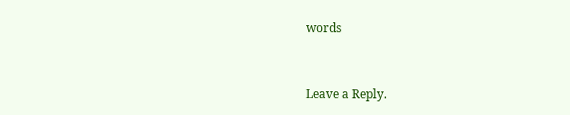words


Leave a Reply.